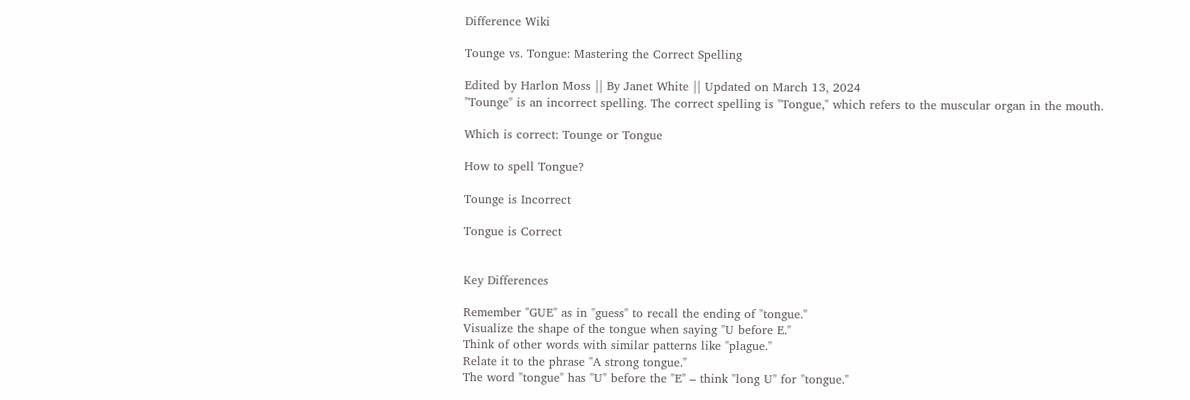Difference Wiki

Tounge vs. Tongue: Mastering the Correct Spelling

Edited by Harlon Moss || By Janet White || Updated on March 13, 2024
"Tounge" is an incorrect spelling. The correct spelling is "Tongue," which refers to the muscular organ in the mouth.

Which is correct: Tounge or Tongue

How to spell Tongue?

Tounge is Incorrect

Tongue is Correct


Key Differences

Remember "GUE" as in "guess" to recall the ending of "tongue."
Visualize the shape of the tongue when saying "U before E."
Think of other words with similar patterns like "plague."
Relate it to the phrase "A strong tongue."
The word "tongue" has "U" before the "E" – think "long U" for "tongue."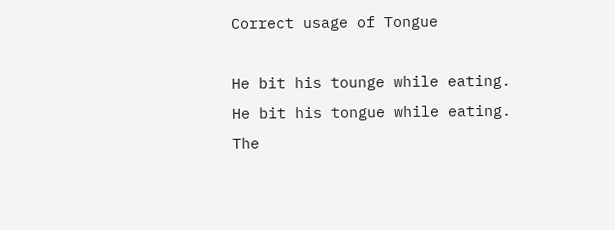Correct usage of Tongue

He bit his tounge while eating.
He bit his tongue while eating.
The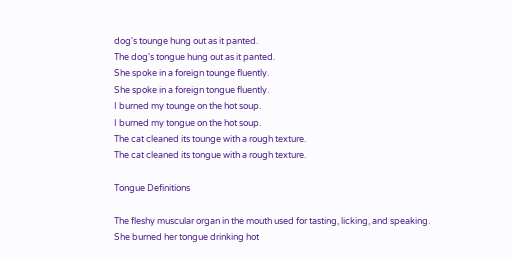dog's tounge hung out as it panted.
The dog's tongue hung out as it panted.
She spoke in a foreign tounge fluently.
She spoke in a foreign tongue fluently.
I burned my tounge on the hot soup.
I burned my tongue on the hot soup.
The cat cleaned its tounge with a rough texture.
The cat cleaned its tongue with a rough texture.

Tongue Definitions

The fleshy muscular organ in the mouth used for tasting, licking, and speaking.
She burned her tongue drinking hot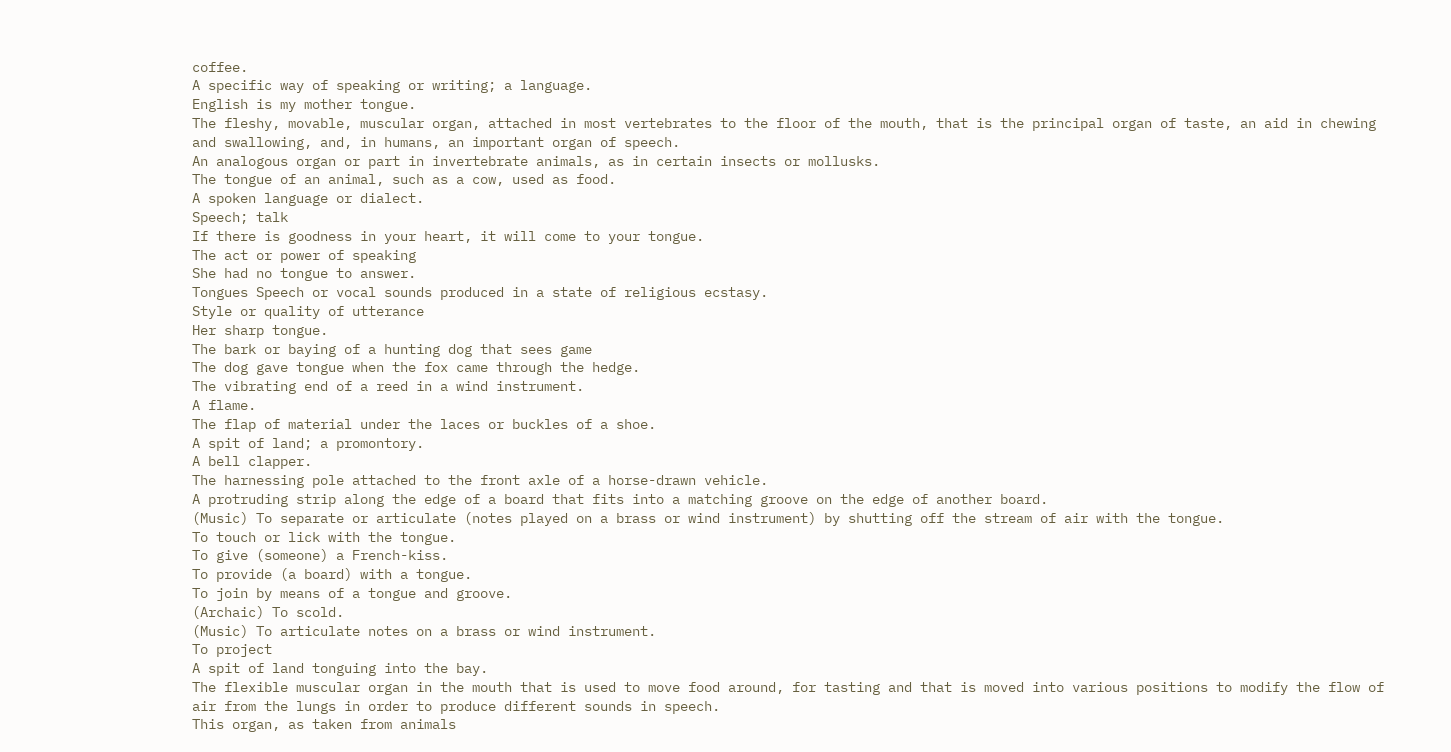coffee.
A specific way of speaking or writing; a language.
English is my mother tongue.
The fleshy, movable, muscular organ, attached in most vertebrates to the floor of the mouth, that is the principal organ of taste, an aid in chewing and swallowing, and, in humans, an important organ of speech.
An analogous organ or part in invertebrate animals, as in certain insects or mollusks.
The tongue of an animal, such as a cow, used as food.
A spoken language or dialect.
Speech; talk
If there is goodness in your heart, it will come to your tongue.
The act or power of speaking
She had no tongue to answer.
Tongues Speech or vocal sounds produced in a state of religious ecstasy.
Style or quality of utterance
Her sharp tongue.
The bark or baying of a hunting dog that sees game
The dog gave tongue when the fox came through the hedge.
The vibrating end of a reed in a wind instrument.
A flame.
The flap of material under the laces or buckles of a shoe.
A spit of land; a promontory.
A bell clapper.
The harnessing pole attached to the front axle of a horse-drawn vehicle.
A protruding strip along the edge of a board that fits into a matching groove on the edge of another board.
(Music) To separate or articulate (notes played on a brass or wind instrument) by shutting off the stream of air with the tongue.
To touch or lick with the tongue.
To give (someone) a French-kiss.
To provide (a board) with a tongue.
To join by means of a tongue and groove.
(Archaic) To scold.
(Music) To articulate notes on a brass or wind instrument.
To project
A spit of land tonguing into the bay.
The flexible muscular organ in the mouth that is used to move food around, for tasting and that is moved into various positions to modify the flow of air from the lungs in order to produce different sounds in speech.
This organ, as taken from animals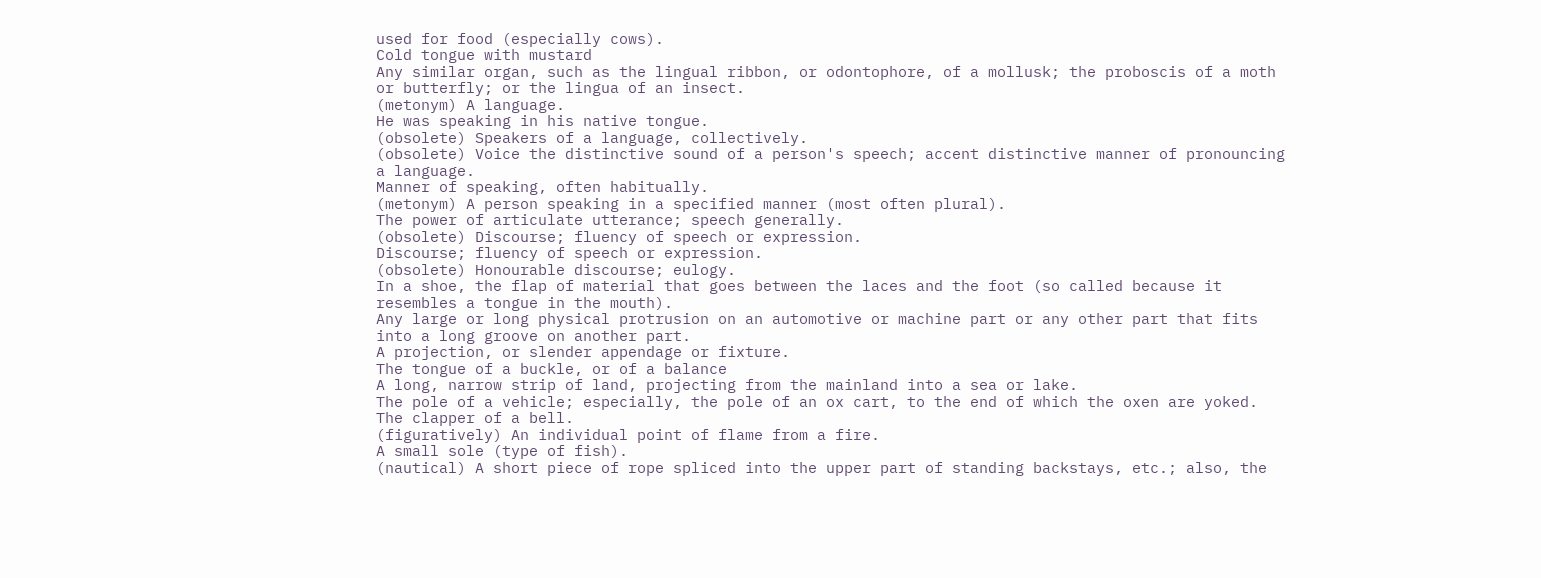used for food (especially cows).
Cold tongue with mustard
Any similar organ, such as the lingual ribbon, or odontophore, of a mollusk; the proboscis of a moth or butterfly; or the lingua of an insect.
(metonym) A language.
He was speaking in his native tongue.
(obsolete) Speakers of a language, collectively.
(obsolete) Voice the distinctive sound of a person's speech; accent distinctive manner of pronouncing a language.
Manner of speaking, often habitually.
(metonym) A person speaking in a specified manner (most often plural).
The power of articulate utterance; speech generally.
(obsolete) Discourse; fluency of speech or expression.
Discourse; fluency of speech or expression.
(obsolete) Honourable discourse; eulogy.
In a shoe, the flap of material that goes between the laces and the foot (so called because it resembles a tongue in the mouth).
Any large or long physical protrusion on an automotive or machine part or any other part that fits into a long groove on another part.
A projection, or slender appendage or fixture.
The tongue of a buckle, or of a balance
A long, narrow strip of land, projecting from the mainland into a sea or lake.
The pole of a vehicle; especially, the pole of an ox cart, to the end of which the oxen are yoked.
The clapper of a bell.
(figuratively) An individual point of flame from a fire.
A small sole (type of fish).
(nautical) A short piece of rope spliced into the upper part of standing backstays, etc.; also, the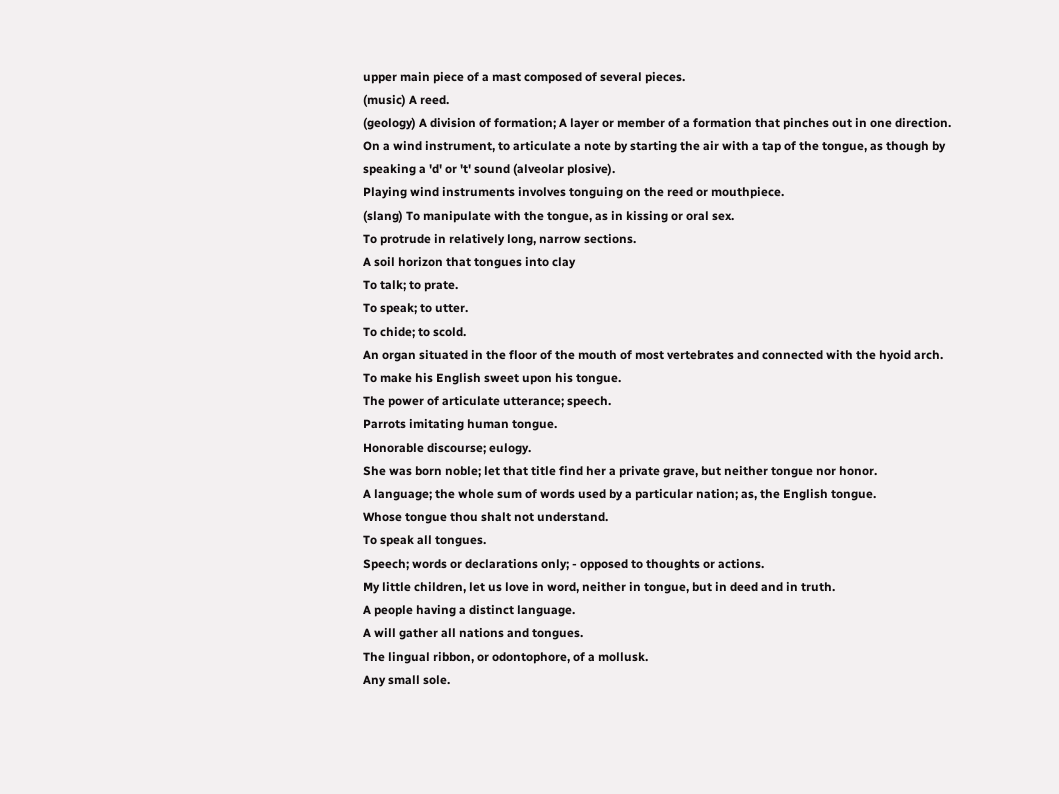upper main piece of a mast composed of several pieces.
(music) A reed.
(geology) A division of formation; A layer or member of a formation that pinches out in one direction.
On a wind instrument, to articulate a note by starting the air with a tap of the tongue, as though by speaking a 'd' or 't' sound (alveolar plosive).
Playing wind instruments involves tonguing on the reed or mouthpiece.
(slang) To manipulate with the tongue, as in kissing or oral sex.
To protrude in relatively long, narrow sections.
A soil horizon that tongues into clay
To talk; to prate.
To speak; to utter.
To chide; to scold.
An organ situated in the floor of the mouth of most vertebrates and connected with the hyoid arch.
To make his English sweet upon his tongue.
The power of articulate utterance; speech.
Parrots imitating human tongue.
Honorable discourse; eulogy.
She was born noble; let that title find her a private grave, but neither tongue nor honor.
A language; the whole sum of words used by a particular nation; as, the English tongue.
Whose tongue thou shalt not understand.
To speak all tongues.
Speech; words or declarations only; - opposed to thoughts or actions.
My little children, let us love in word, neither in tongue, but in deed and in truth.
A people having a distinct language.
A will gather all nations and tongues.
The lingual ribbon, or odontophore, of a mollusk.
Any small sole.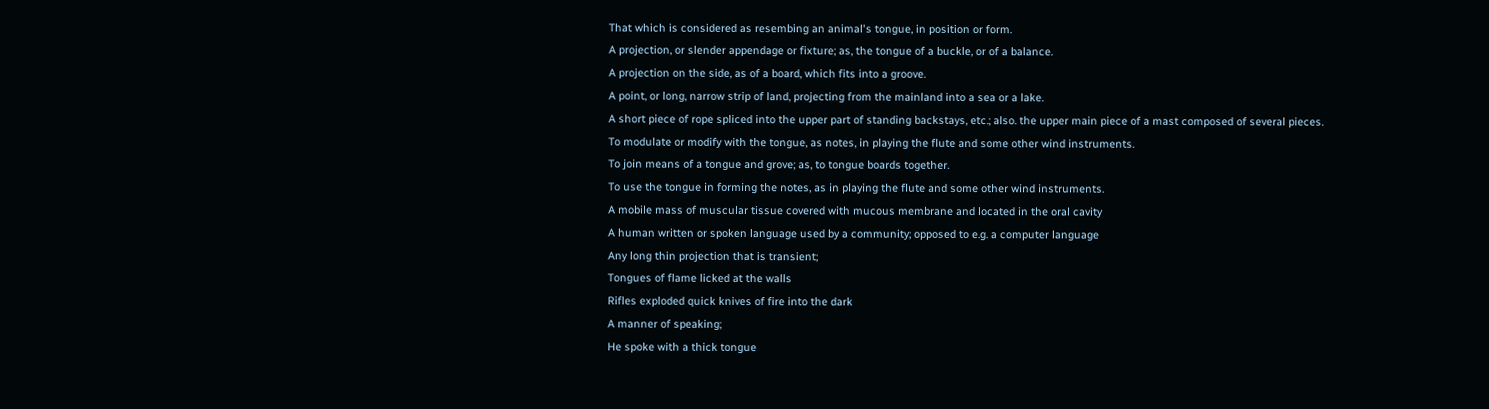That which is considered as resembing an animal's tongue, in position or form.
A projection, or slender appendage or fixture; as, the tongue of a buckle, or of a balance.
A projection on the side, as of a board, which fits into a groove.
A point, or long, narrow strip of land, projecting from the mainland into a sea or a lake.
A short piece of rope spliced into the upper part of standing backstays, etc.; also. the upper main piece of a mast composed of several pieces.
To modulate or modify with the tongue, as notes, in playing the flute and some other wind instruments.
To join means of a tongue and grove; as, to tongue boards together.
To use the tongue in forming the notes, as in playing the flute and some other wind instruments.
A mobile mass of muscular tissue covered with mucous membrane and located in the oral cavity
A human written or spoken language used by a community; opposed to e.g. a computer language
Any long thin projection that is transient;
Tongues of flame licked at the walls
Rifles exploded quick knives of fire into the dark
A manner of speaking;
He spoke with a thick tongue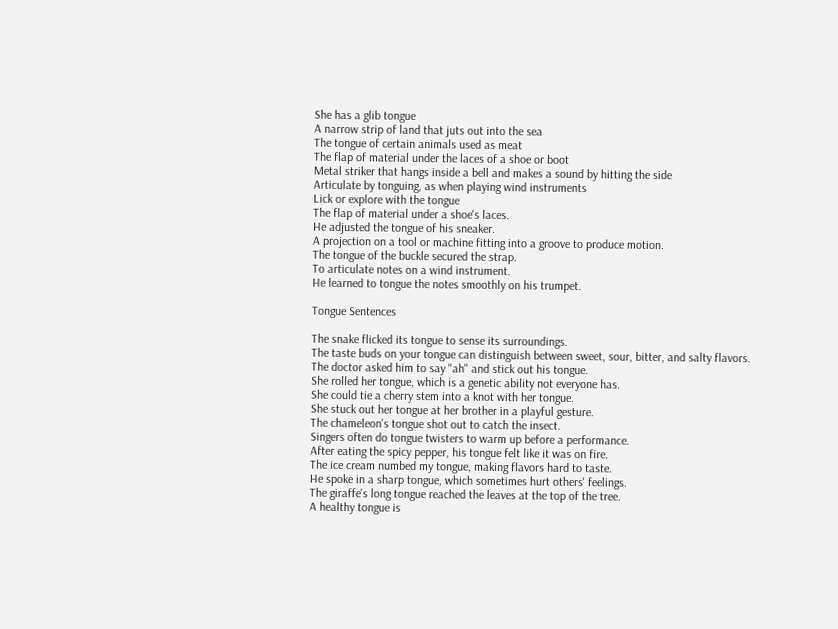She has a glib tongue
A narrow strip of land that juts out into the sea
The tongue of certain animals used as meat
The flap of material under the laces of a shoe or boot
Metal striker that hangs inside a bell and makes a sound by hitting the side
Articulate by tonguing, as when playing wind instruments
Lick or explore with the tongue
The flap of material under a shoe's laces.
He adjusted the tongue of his sneaker.
A projection on a tool or machine fitting into a groove to produce motion.
The tongue of the buckle secured the strap.
To articulate notes on a wind instrument.
He learned to tongue the notes smoothly on his trumpet.

Tongue Sentences

The snake flicked its tongue to sense its surroundings.
The taste buds on your tongue can distinguish between sweet, sour, bitter, and salty flavors.
The doctor asked him to say "ah" and stick out his tongue.
She rolled her tongue, which is a genetic ability not everyone has.
She could tie a cherry stem into a knot with her tongue.
She stuck out her tongue at her brother in a playful gesture.
The chameleon's tongue shot out to catch the insect.
Singers often do tongue twisters to warm up before a performance.
After eating the spicy pepper, his tongue felt like it was on fire.
The ice cream numbed my tongue, making flavors hard to taste.
He spoke in a sharp tongue, which sometimes hurt others' feelings.
The giraffe's long tongue reached the leaves at the top of the tree.
A healthy tongue is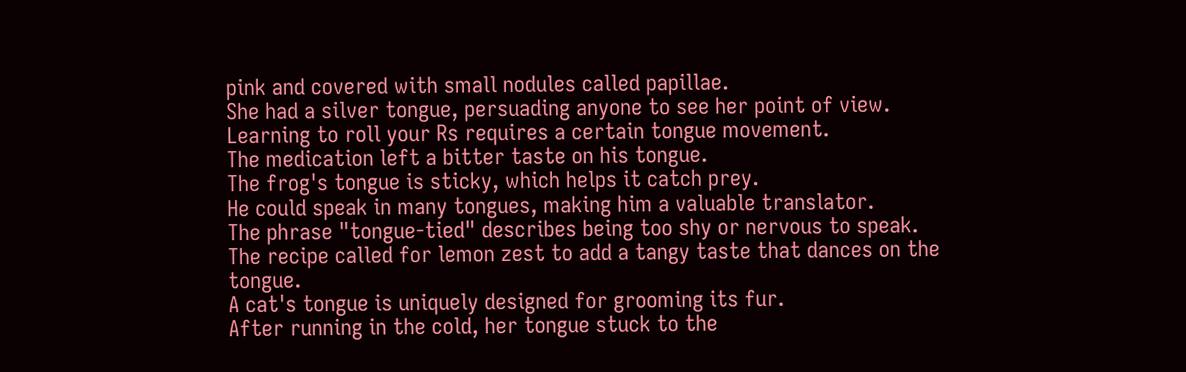pink and covered with small nodules called papillae.
She had a silver tongue, persuading anyone to see her point of view.
Learning to roll your Rs requires a certain tongue movement.
The medication left a bitter taste on his tongue.
The frog's tongue is sticky, which helps it catch prey.
He could speak in many tongues, making him a valuable translator.
The phrase "tongue-tied" describes being too shy or nervous to speak.
The recipe called for lemon zest to add a tangy taste that dances on the tongue.
A cat's tongue is uniquely designed for grooming its fur.
After running in the cold, her tongue stuck to the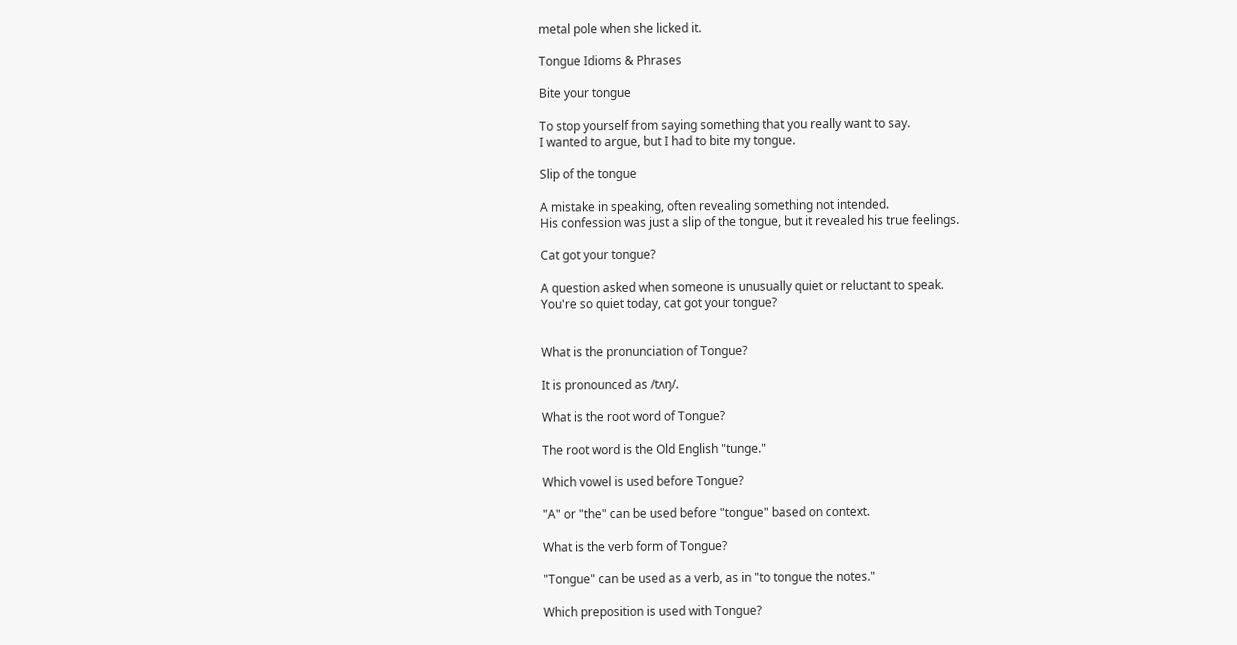metal pole when she licked it.

Tongue Idioms & Phrases

Bite your tongue

To stop yourself from saying something that you really want to say.
I wanted to argue, but I had to bite my tongue.

Slip of the tongue

A mistake in speaking, often revealing something not intended.
His confession was just a slip of the tongue, but it revealed his true feelings.

Cat got your tongue?

A question asked when someone is unusually quiet or reluctant to speak.
You're so quiet today, cat got your tongue?


What is the pronunciation of Tongue?

It is pronounced as /tʌŋ/.

What is the root word of Tongue?

The root word is the Old English "tunge."

Which vowel is used before Tongue?

"A" or "the" can be used before "tongue" based on context.

What is the verb form of Tongue?

"Tongue" can be used as a verb, as in "to tongue the notes."

Which preposition is used with Tongue?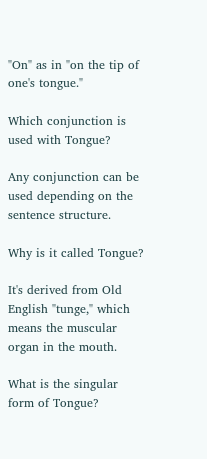"On" as in "on the tip of one's tongue."

Which conjunction is used with Tongue?

Any conjunction can be used depending on the sentence structure.

Why is it called Tongue?

It's derived from Old English "tunge," which means the muscular organ in the mouth.

What is the singular form of Tongue?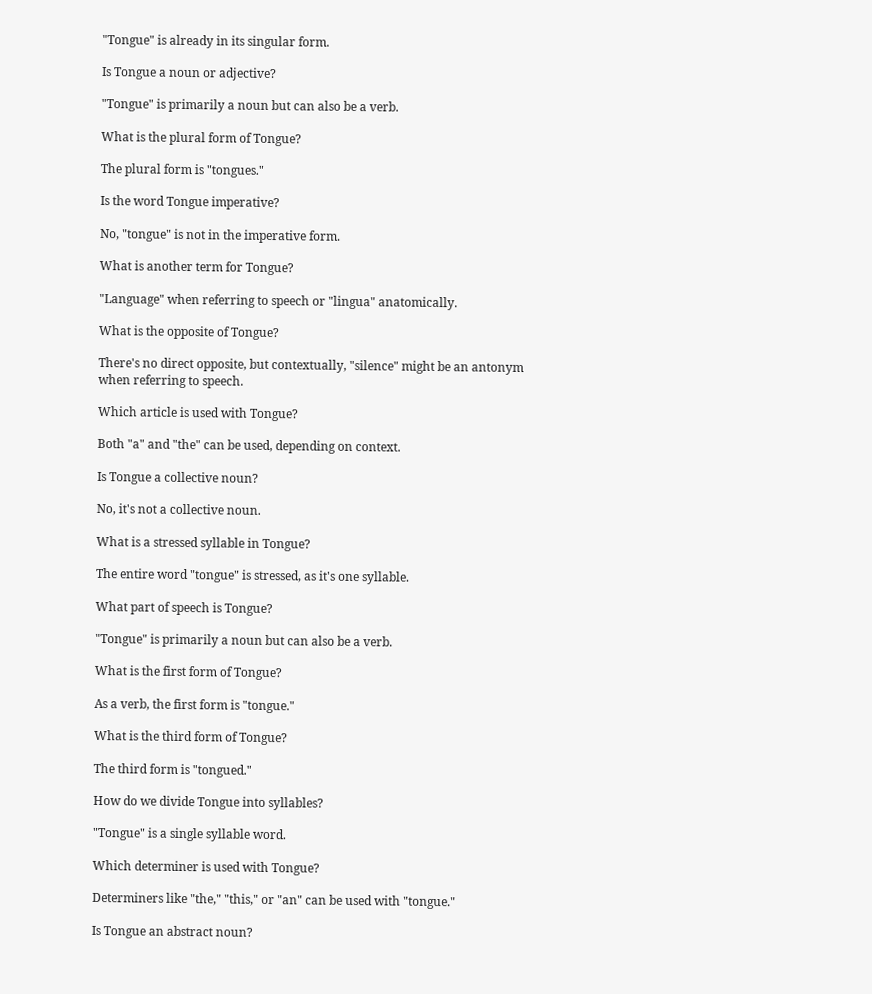"Tongue" is already in its singular form.

Is Tongue a noun or adjective?

"Tongue" is primarily a noun but can also be a verb.

What is the plural form of Tongue?

The plural form is "tongues."

Is the word Tongue imperative?

No, "tongue" is not in the imperative form.

What is another term for Tongue?

"Language" when referring to speech or "lingua" anatomically.

What is the opposite of Tongue?

There's no direct opposite, but contextually, "silence" might be an antonym when referring to speech.

Which article is used with Tongue?

Both "a" and "the" can be used, depending on context.

Is Tongue a collective noun?

No, it's not a collective noun.

What is a stressed syllable in Tongue?

The entire word "tongue" is stressed, as it's one syllable.

What part of speech is Tongue?

"Tongue" is primarily a noun but can also be a verb.

What is the first form of Tongue?

As a verb, the first form is "tongue."

What is the third form of Tongue?

The third form is "tongued."

How do we divide Tongue into syllables?

"Tongue" is a single syllable word.

Which determiner is used with Tongue?

Determiners like "the," "this," or "an" can be used with "tongue."

Is Tongue an abstract noun?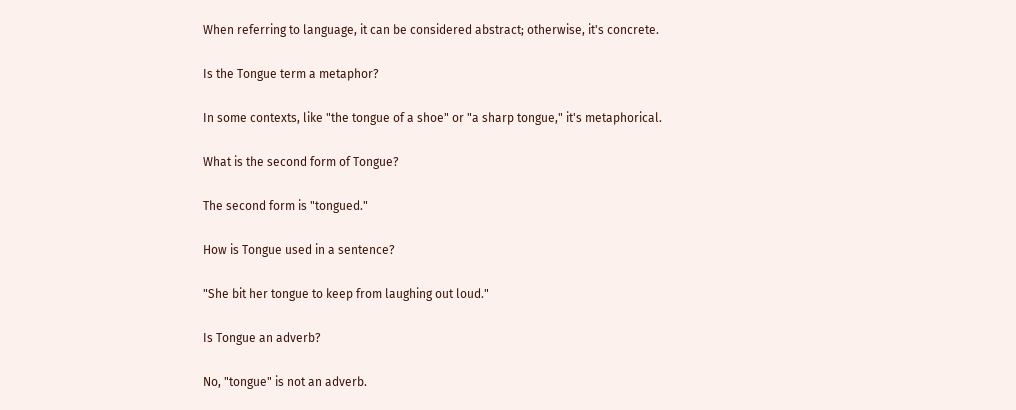When referring to language, it can be considered abstract; otherwise, it's concrete.

Is the Tongue term a metaphor?

In some contexts, like "the tongue of a shoe" or "a sharp tongue," it's metaphorical.

What is the second form of Tongue?

The second form is "tongued."

How is Tongue used in a sentence?

"She bit her tongue to keep from laughing out loud."

Is Tongue an adverb?

No, "tongue" is not an adverb.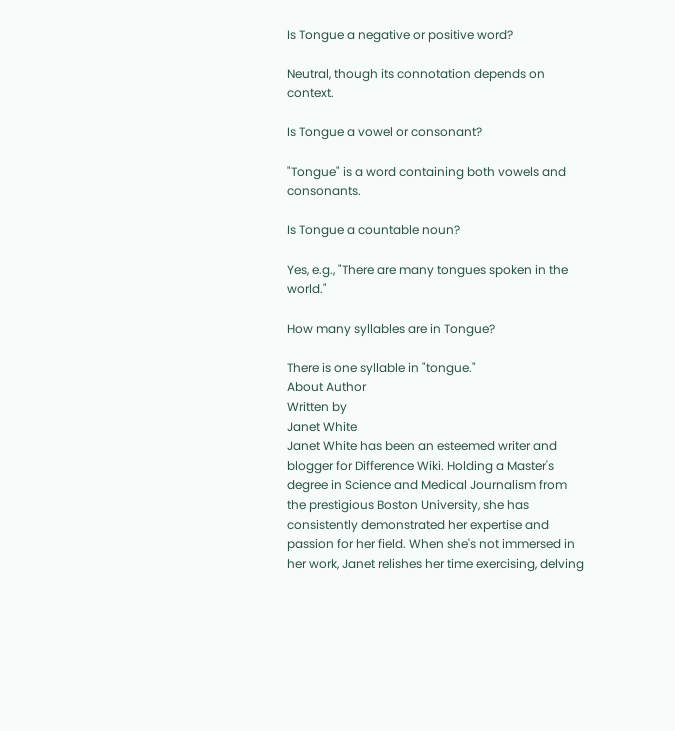Is Tongue a negative or positive word?

Neutral, though its connotation depends on context.

Is Tongue a vowel or consonant?

"Tongue" is a word containing both vowels and consonants.

Is Tongue a countable noun?

Yes, e.g., "There are many tongues spoken in the world."

How many syllables are in Tongue?

There is one syllable in "tongue."
About Author
Written by
Janet White
Janet White has been an esteemed writer and blogger for Difference Wiki. Holding a Master's degree in Science and Medical Journalism from the prestigious Boston University, she has consistently demonstrated her expertise and passion for her field. When she's not immersed in her work, Janet relishes her time exercising, delving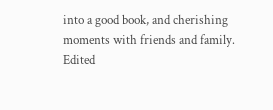into a good book, and cherishing moments with friends and family.
Edited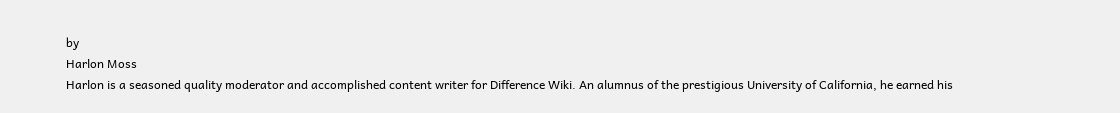by
Harlon Moss
Harlon is a seasoned quality moderator and accomplished content writer for Difference Wiki. An alumnus of the prestigious University of California, he earned his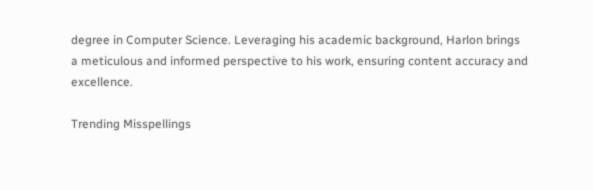degree in Computer Science. Leveraging his academic background, Harlon brings a meticulous and informed perspective to his work, ensuring content accuracy and excellence.

Trending Misspellings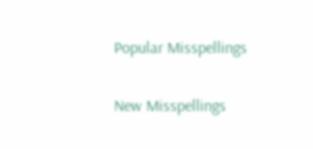Popular Misspellings

New Misspellings